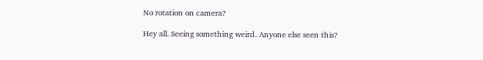No rotation on camera?

Hey all. Seeing something weird. Anyone else seen this?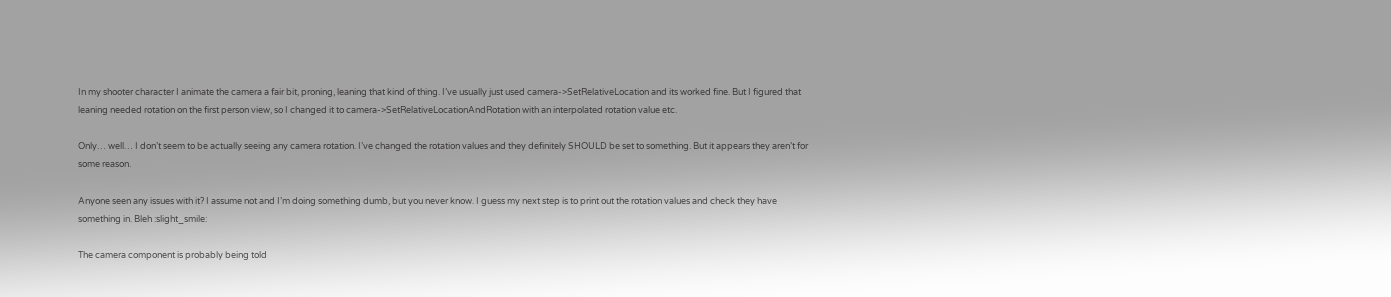In my shooter character I animate the camera a fair bit, proning, leaning that kind of thing. I’ve usually just used camera->SetRelativeLocation and its worked fine. But I figured that leaning needed rotation on the first person view, so I changed it to camera->SetRelativeLocationAndRotation with an interpolated rotation value etc.

Only… well… I don’t seem to be actually seeing any camera rotation. I’ve changed the rotation values and they definitely SHOULD be set to something. But it appears they aren’t for some reason.

Anyone seen any issues with it? I assume not and I’m doing something dumb, but you never know. I guess my next step is to print out the rotation values and check they have something in. Bleh :slight_smile:

The camera component is probably being told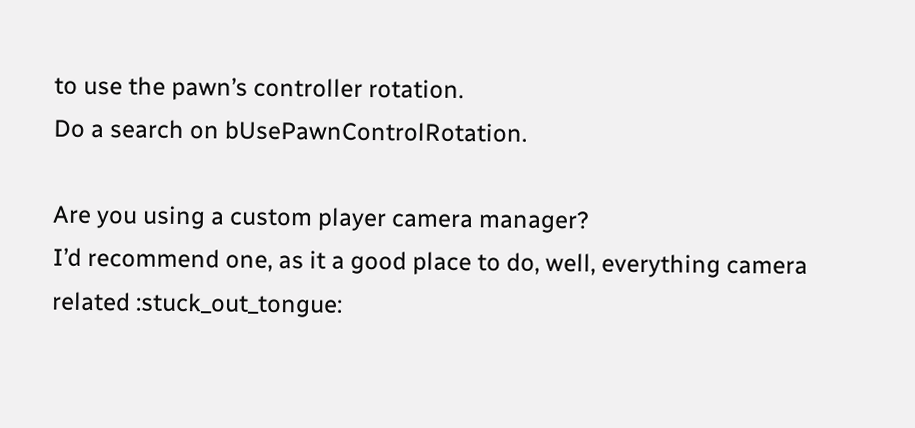to use the pawn’s controller rotation.
Do a search on bUsePawnControlRotation.

Are you using a custom player camera manager?
I’d recommend one, as it a good place to do, well, everything camera related :stuck_out_tongue: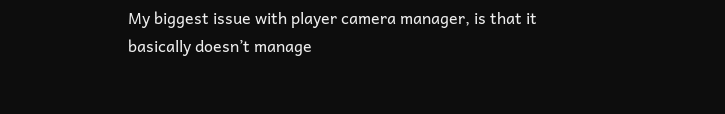My biggest issue with player camera manager, is that it basically doesn’t manage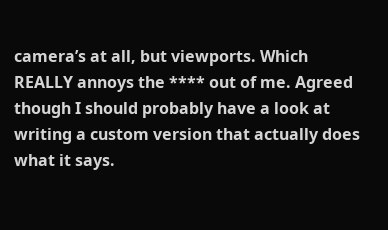camera’s at all, but viewports. Which REALLY annoys the **** out of me. Agreed though I should probably have a look at writing a custom version that actually does what it says.